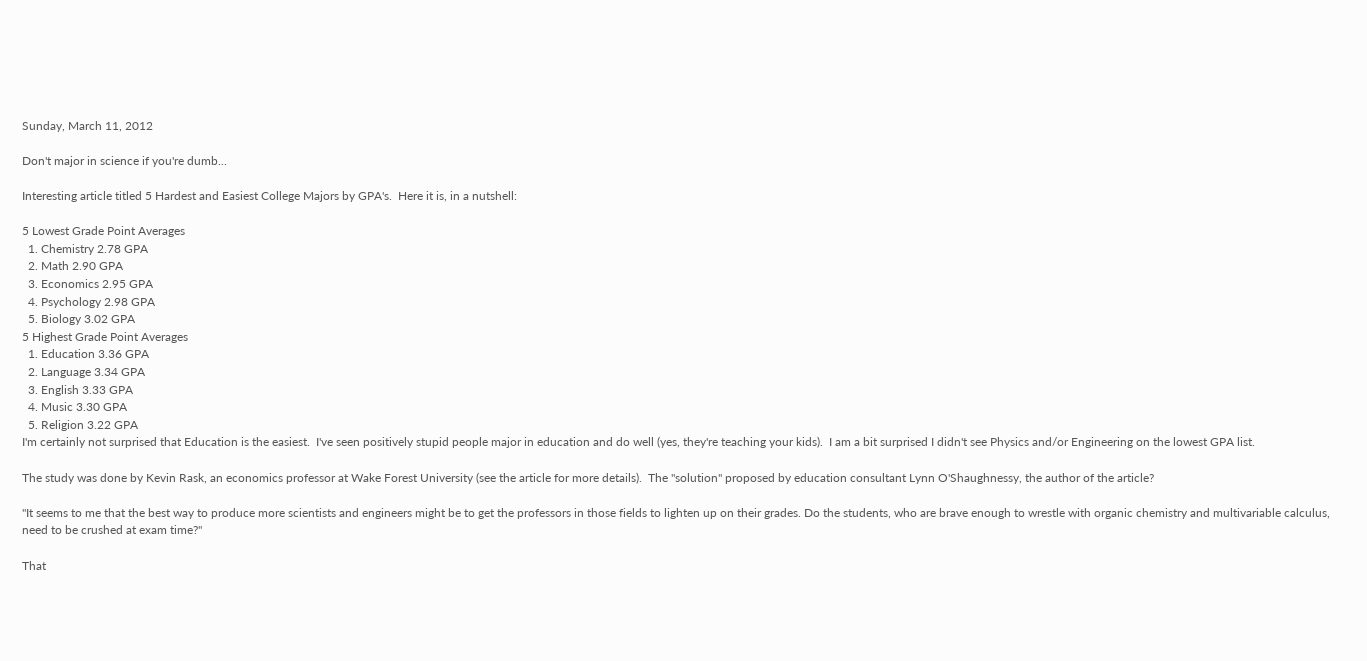Sunday, March 11, 2012

Don't major in science if you're dumb...

Interesting article titled 5 Hardest and Easiest College Majors by GPA's.  Here it is, in a nutshell:

5 Lowest Grade Point Averages
  1. Chemistry 2.78 GPA
  2. Math 2.90 GPA
  3. Economics 2.95 GPA
  4. Psychology 2.98 GPA
  5. Biology 3.02 GPA
5 Highest Grade Point Averages
  1. Education 3.36 GPA
  2. Language 3.34 GPA
  3. English 3.33 GPA
  4. Music 3.30 GPA
  5. Religion 3.22 GPA
I'm certainly not surprised that Education is the easiest.  I've seen positively stupid people major in education and do well (yes, they're teaching your kids).  I am a bit surprised I didn't see Physics and/or Engineering on the lowest GPA list.

The study was done by Kevin Rask, an economics professor at Wake Forest University (see the article for more details).  The "solution" proposed by education consultant Lynn O'Shaughnessy, the author of the article?

"It seems to me that the best way to produce more scientists and engineers might be to get the professors in those fields to lighten up on their grades. Do the students, who are brave enough to wrestle with organic chemistry and multivariable calculus, need to be crushed at exam time?"

That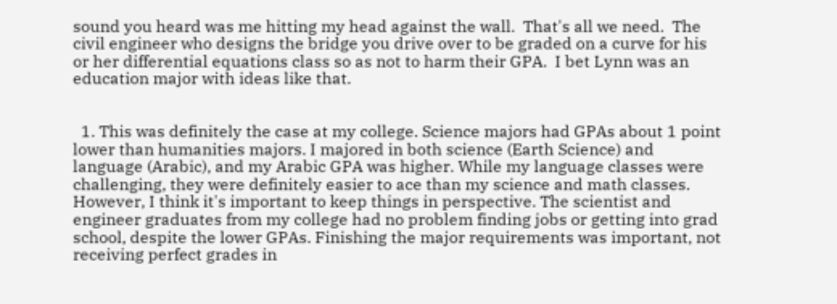sound you heard was me hitting my head against the wall.  That's all we need.  The civil engineer who designs the bridge you drive over to be graded on a curve for his or her differential equations class so as not to harm their GPA.  I bet Lynn was an education major with ideas like that.


  1. This was definitely the case at my college. Science majors had GPAs about 1 point lower than humanities majors. I majored in both science (Earth Science) and language (Arabic), and my Arabic GPA was higher. While my language classes were challenging, they were definitely easier to ace than my science and math classes. However, I think it's important to keep things in perspective. The scientist and engineer graduates from my college had no problem finding jobs or getting into grad school, despite the lower GPAs. Finishing the major requirements was important, not receiving perfect grades in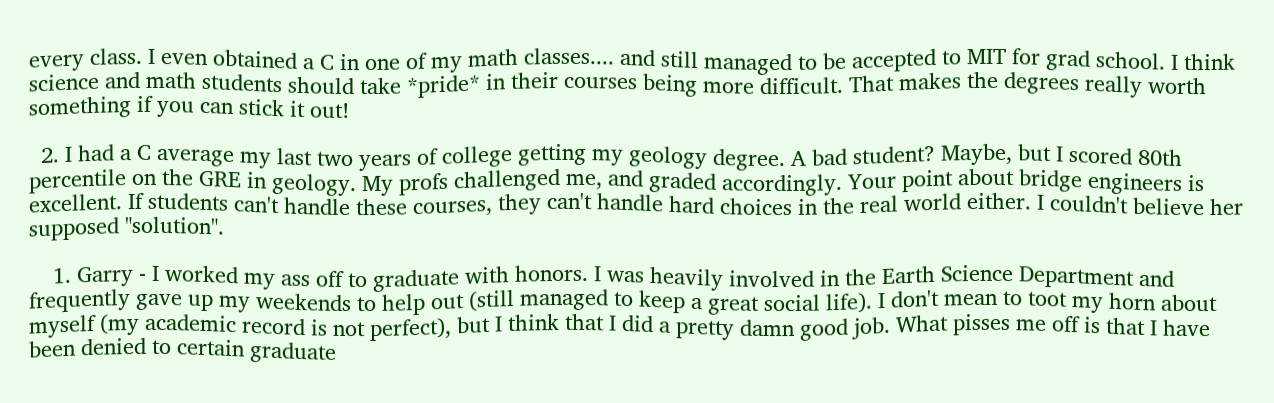every class. I even obtained a C in one of my math classes.... and still managed to be accepted to MIT for grad school. I think science and math students should take *pride* in their courses being more difficult. That makes the degrees really worth something if you can stick it out!

  2. I had a C average my last two years of college getting my geology degree. A bad student? Maybe, but I scored 80th percentile on the GRE in geology. My profs challenged me, and graded accordingly. Your point about bridge engineers is excellent. If students can't handle these courses, they can't handle hard choices in the real world either. I couldn't believe her supposed "solution".

    1. Garry - I worked my ass off to graduate with honors. I was heavily involved in the Earth Science Department and frequently gave up my weekends to help out (still managed to keep a great social life). I don't mean to toot my horn about myself (my academic record is not perfect), but I think that I did a pretty damn good job. What pisses me off is that I have been denied to certain graduate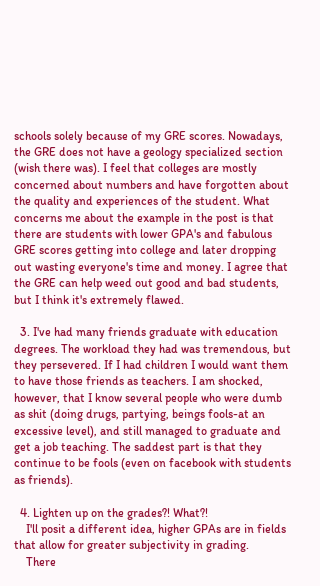schools solely because of my GRE scores. Nowadays, the GRE does not have a geology specialized section (wish there was). I feel that colleges are mostly concerned about numbers and have forgotten about the quality and experiences of the student. What concerns me about the example in the post is that there are students with lower GPA's and fabulous GRE scores getting into college and later dropping out wasting everyone's time and money. I agree that the GRE can help weed out good and bad students, but I think it's extremely flawed.

  3. I've had many friends graduate with education degrees. The workload they had was tremendous, but they persevered. If I had children I would want them to have those friends as teachers. I am shocked, however, that I know several people who were dumb as shit (doing drugs, partying, beings fools-at an excessive level), and still managed to graduate and get a job teaching. The saddest part is that they continue to be fools (even on facebook with students as friends).

  4. Lighten up on the grades?! What?!
    I'll posit a different idea, higher GPAs are in fields that allow for greater subjectivity in grading.
    There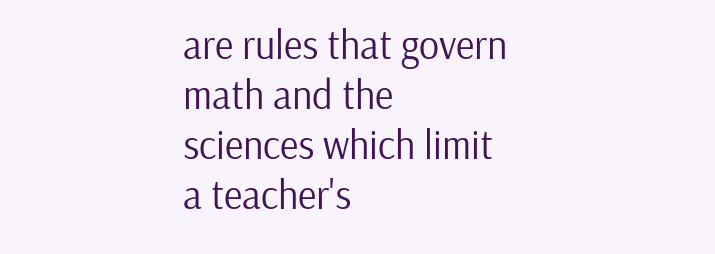are rules that govern math and the sciences which limit a teacher's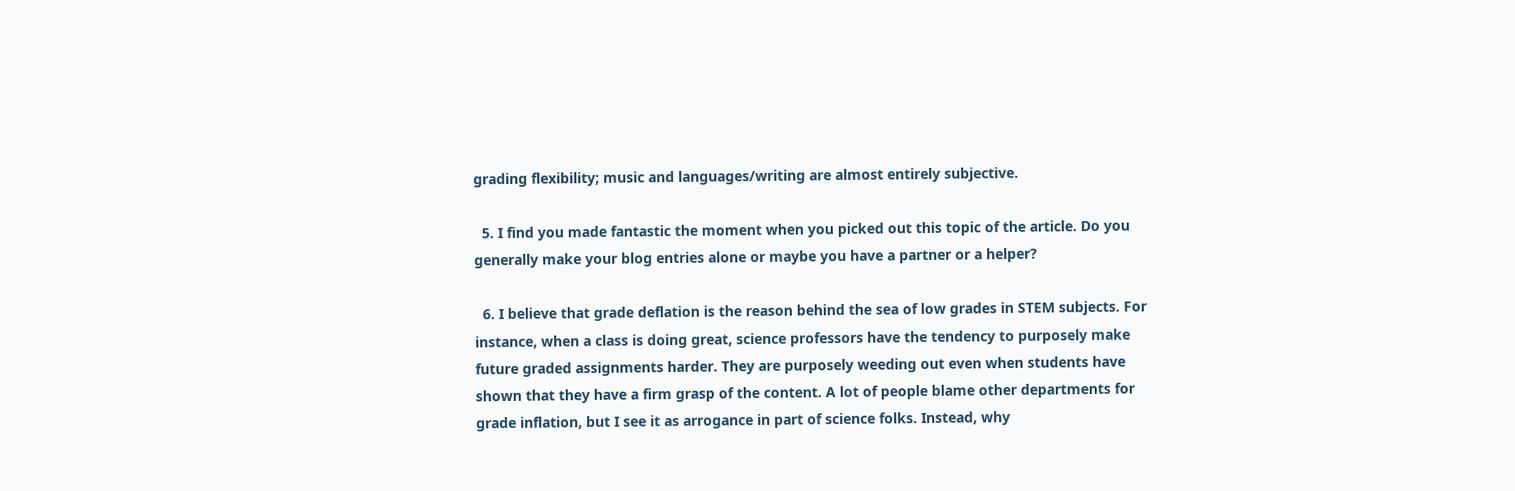grading flexibility; music and languages/writing are almost entirely subjective.

  5. I find you made fantastic the moment when you picked out this topic of the article. Do you generally make your blog entries alone or maybe you have a partner or a helper?

  6. I believe that grade deflation is the reason behind the sea of low grades in STEM subjects. For instance, when a class is doing great, science professors have the tendency to purposely make future graded assignments harder. They are purposely weeding out even when students have shown that they have a firm grasp of the content. A lot of people blame other departments for grade inflation, but I see it as arrogance in part of science folks. Instead, why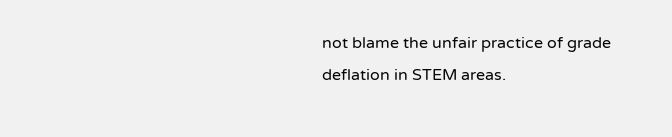not blame the unfair practice of grade deflation in STEM areas.